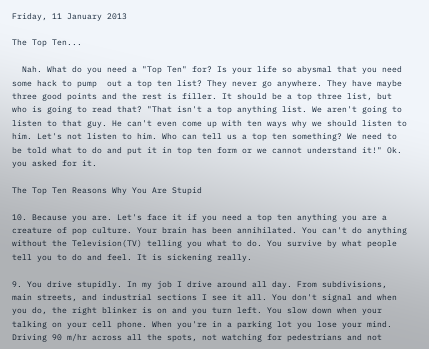Friday, 11 January 2013

The Top Ten...

  Nah. What do you need a "Top Ten" for? Is your life so abysmal that you need some hack to pump  out a top ten list? They never go anywhere. They have maybe three good points and the rest is filler. It should be a top three list, but who is going to read that? "That isn't a top anything list. We aren't going to listen to that guy. He can't even come up with ten ways why we should listen to him. Let's not listen to him. Who can tell us a top ten something? We need to be told what to do and put it in top ten form or we cannot understand it!" Ok. you asked for it.

The Top Ten Reasons Why You Are Stupid

10. Because you are. Let's face it if you need a top ten anything you are a creature of pop culture. Your brain has been annihilated. You can't do anything without the Television(TV) telling you what to do. You survive by what people tell you to do and feel. It is sickening really.

9. You drive stupidly. In my job I drive around all day. From subdivisions, main streets, and industrial sections I see it all. You don't signal and when you do, the right blinker is on and you turn left. You slow down when your talking on your cell phone. When you're in a parking lot you lose your mind. Driving 90 m/hr across all the spots, not watching for pedestrians and not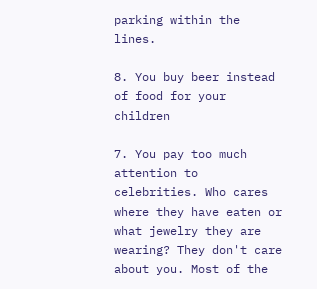parking within the lines.

8. You buy beer instead of food for your children

7. You pay too much attention to celebrities. Who cares where they have eaten or what jewelry they are wearing? They don't care about you. Most of the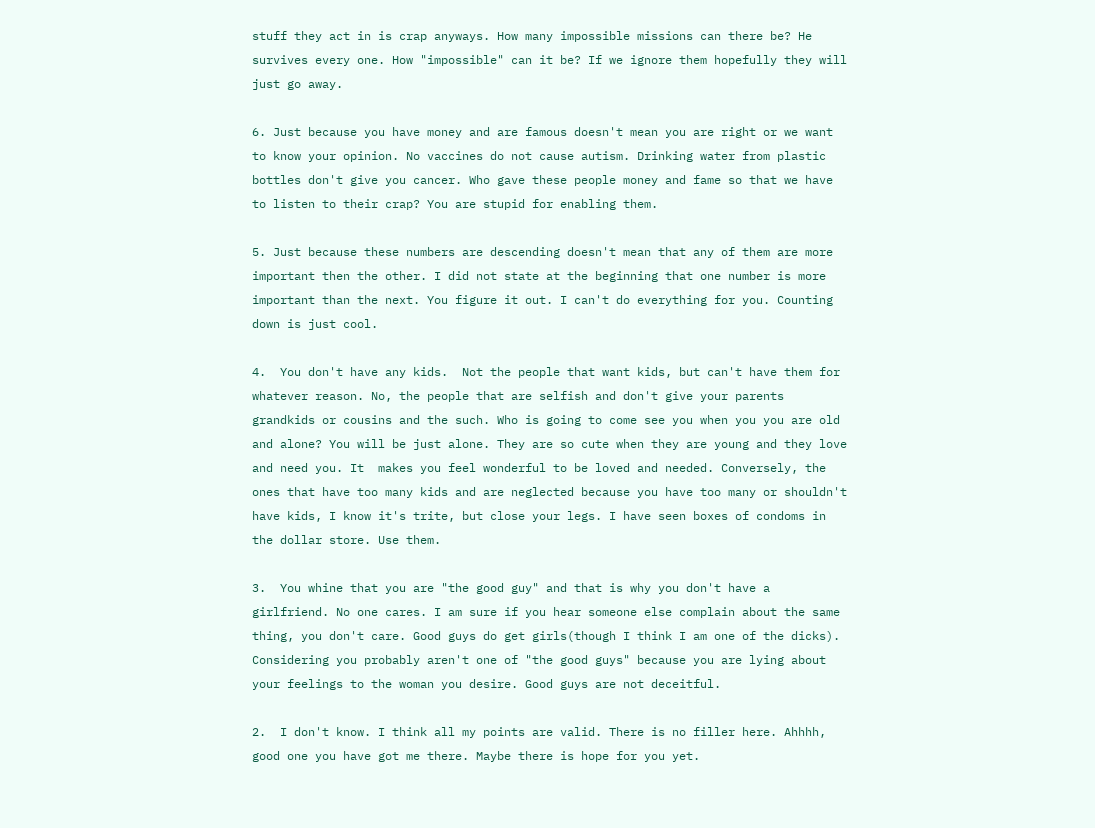stuff they act in is crap anyways. How many impossible missions can there be? He survives every one. How "impossible" can it be? If we ignore them hopefully they will just go away.

6. Just because you have money and are famous doesn't mean you are right or we want to know your opinion. No vaccines do not cause autism. Drinking water from plastic bottles don't give you cancer. Who gave these people money and fame so that we have to listen to their crap? You are stupid for enabling them.

5. Just because these numbers are descending doesn't mean that any of them are more important then the other. I did not state at the beginning that one number is more important than the next. You figure it out. I can't do everything for you. Counting down is just cool.

4.  You don't have any kids.  Not the people that want kids, but can't have them for whatever reason. No, the people that are selfish and don't give your parents grandkids or cousins and the such. Who is going to come see you when you you are old and alone? You will be just alone. They are so cute when they are young and they love and need you. It  makes you feel wonderful to be loved and needed. Conversely, the ones that have too many kids and are neglected because you have too many or shouldn't have kids, I know it's trite, but close your legs. I have seen boxes of condoms in the dollar store. Use them.

3.  You whine that you are "the good guy" and that is why you don't have a girlfriend. No one cares. I am sure if you hear someone else complain about the same thing, you don't care. Good guys do get girls(though I think I am one of the dicks). Considering you probably aren't one of "the good guys" because you are lying about your feelings to the woman you desire. Good guys are not deceitful.

2.  I don't know. I think all my points are valid. There is no filler here. Ahhhh, good one you have got me there. Maybe there is hope for you yet.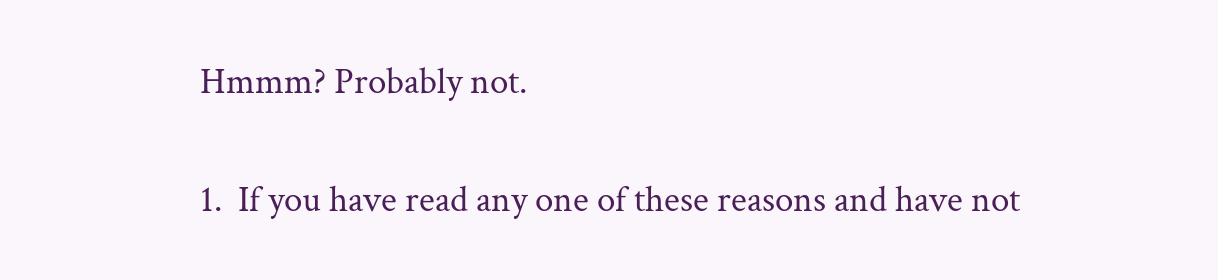Hmmm? Probably not.

1.  If you have read any one of these reasons and have not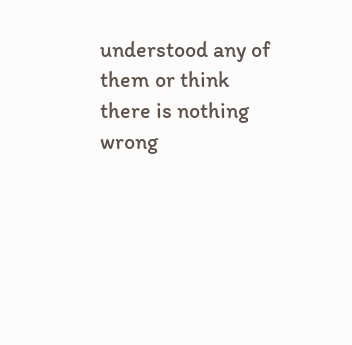understood any of them or think there is nothing wrong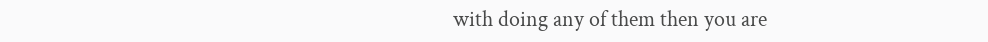with doing any of them then you are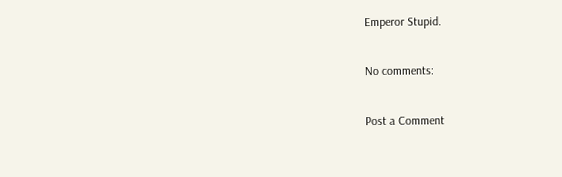Emperor Stupid.

No comments:

Post a Comment